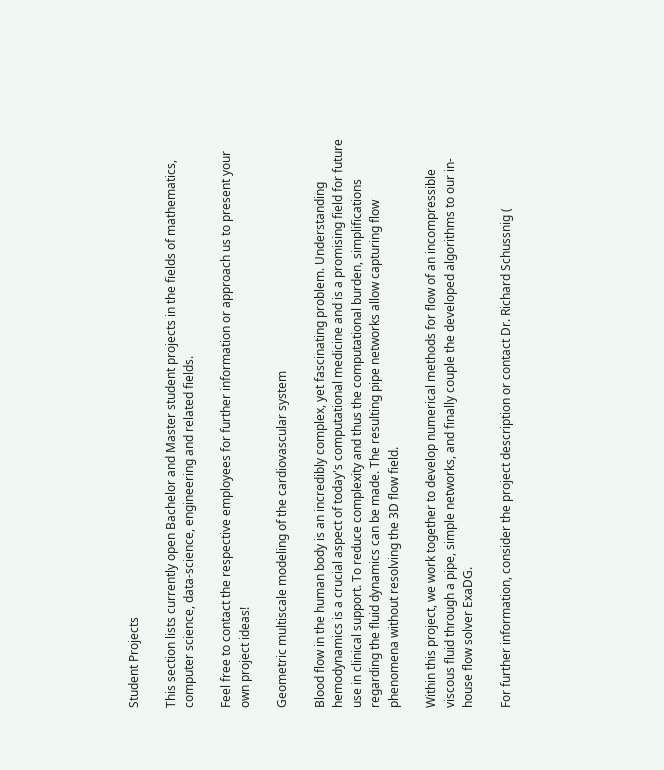Student Projects

This section lists currently open Bachelor and Master student projects in the fields of mathematics, computer science, data-science, engineering and related fields.

Feel free to contact the respective employees for further information or approach us to present your own project ideas!

Geometric multiscale modeling of the cardiovascular system

Blood flow in the human body is an incredibly complex, yet fascinating problem. Understanding hemodynamics is a crucial aspect of today's computational medicine and is a promising field for future use in clinical support. To reduce complexity and thus the computational burden, simplifications regarding the fluid dynamics can be made. The resulting pipe networks allow capturing flow phenomena without resolving the 3D flow field.

Within this project, we work together to develop numerical methods for flow of an incompressible viscous fluid through a pipe, simple networks, and finally couple the developed algorithms to our in-house flow solver ExaDG.

For further information, consider the project description or contact Dr. Richard Schussnig (